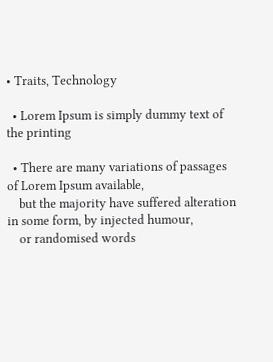• Traits, Technology

  • Lorem Ipsum is simply dummy text of the printing

  • There are many variations of passages of Lorem Ipsum available,
    but the majority have suffered alteration in some form, by injected humour,
    or randomised words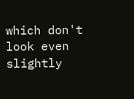which don't look even slightly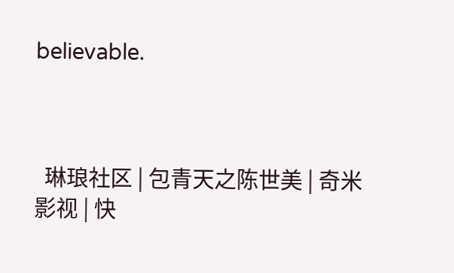believable.



  琳琅社区 | 包青天之陈世美 | 奇米 影视 | 快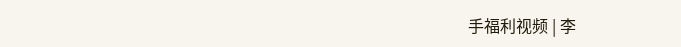手福利视频 | 李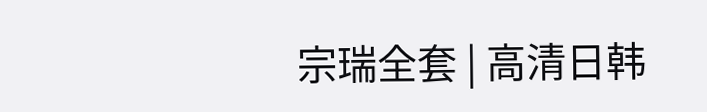宗瑞全套 | 高清日韩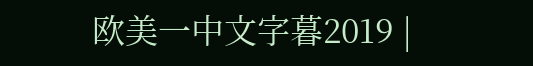欧美一中文字暮2019 |